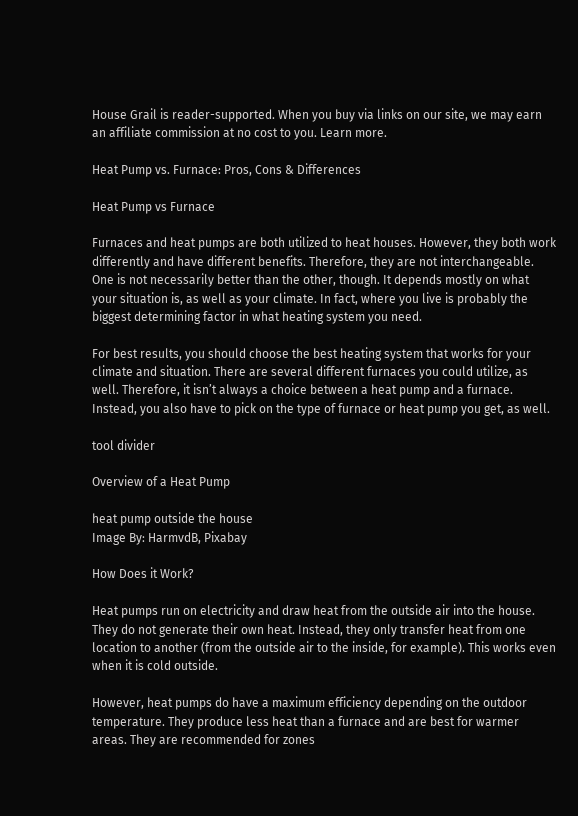House Grail is reader-supported. When you buy via links on our site, we may earn an affiliate commission at no cost to you. Learn more.

Heat Pump vs. Furnace: Pros, Cons & Differences

Heat Pump vs Furnace

Furnaces and heat pumps are both utilized to heat houses. However, they both work differently and have different benefits. Therefore, they are not interchangeable. One is not necessarily better than the other, though. It depends mostly on what your situation is, as well as your climate. In fact, where you live is probably the biggest determining factor in what heating system you need.

For best results, you should choose the best heating system that works for your climate and situation. There are several different furnaces you could utilize, as well. Therefore, it isn’t always a choice between a heat pump and a furnace. Instead, you also have to pick on the type of furnace or heat pump you get, as well.

tool divider

Overview of a Heat Pump

heat pump outside the house
Image By: HarmvdB, Pixabay

How Does it Work?

Heat pumps run on electricity and draw heat from the outside air into the house. They do not generate their own heat. Instead, they only transfer heat from one location to another (from the outside air to the inside, for example). This works even when it is cold outside.

However, heat pumps do have a maximum efficiency depending on the outdoor temperature. They produce less heat than a furnace and are best for warmer areas. They are recommended for zones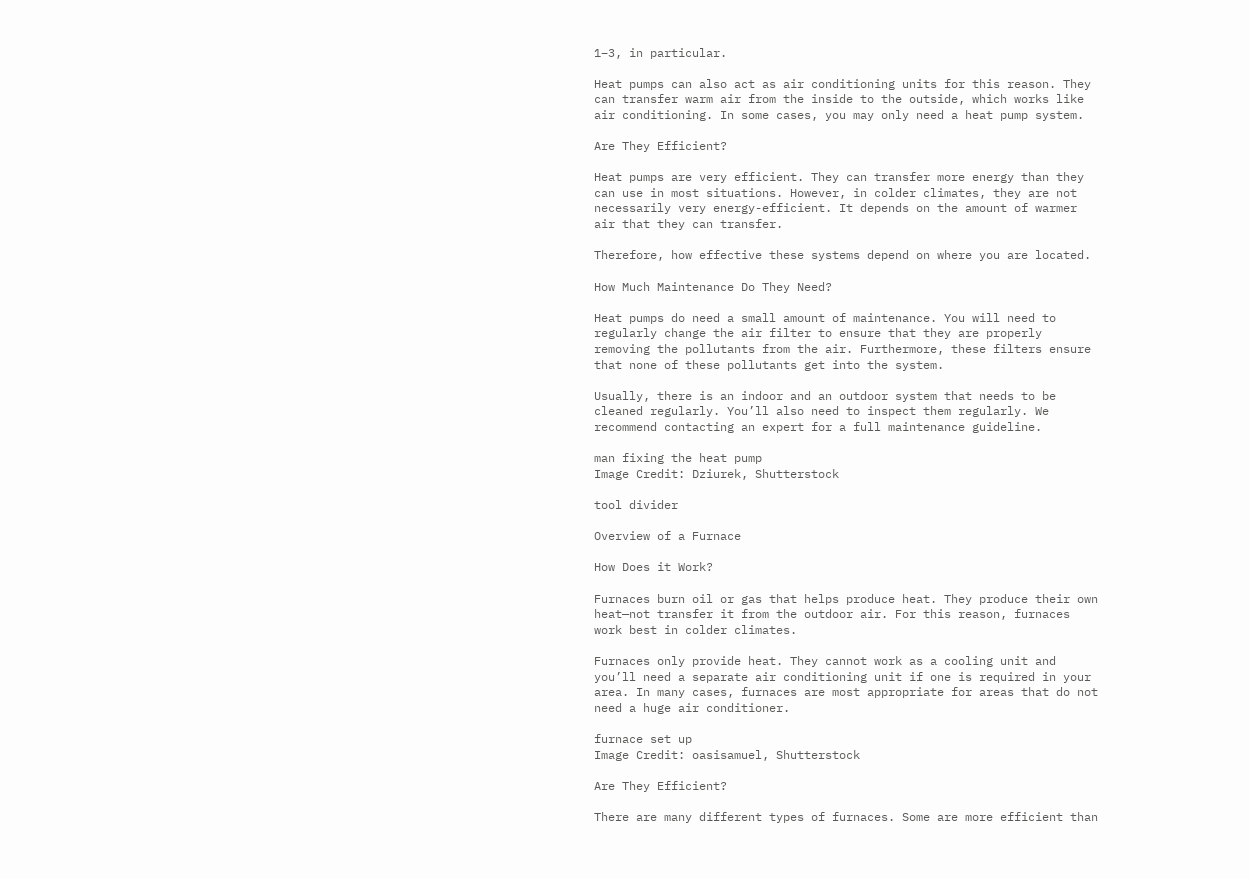1–3, in particular.

Heat pumps can also act as air conditioning units for this reason. They can transfer warm air from the inside to the outside, which works like air conditioning. In some cases, you may only need a heat pump system.

Are They Efficient?

Heat pumps are very efficient. They can transfer more energy than they can use in most situations. However, in colder climates, they are not necessarily very energy-efficient. It depends on the amount of warmer air that they can transfer.

Therefore, how effective these systems depend on where you are located.

How Much Maintenance Do They Need?

Heat pumps do need a small amount of maintenance. You will need to regularly change the air filter to ensure that they are properly removing the pollutants from the air. Furthermore, these filters ensure that none of these pollutants get into the system.

Usually, there is an indoor and an outdoor system that needs to be cleaned regularly. You’ll also need to inspect them regularly. We recommend contacting an expert for a full maintenance guideline.

man fixing the heat pump
Image Credit: Dziurek, Shutterstock

tool divider

Overview of a Furnace

How Does it Work?

Furnaces burn oil or gas that helps produce heat. They produce their own heat—not transfer it from the outdoor air. For this reason, furnaces work best in colder climates.

Furnaces only provide heat. They cannot work as a cooling unit and you’ll need a separate air conditioning unit if one is required in your area. In many cases, furnaces are most appropriate for areas that do not need a huge air conditioner.

furnace set up
Image Credit: oasisamuel, Shutterstock

Are They Efficient?

There are many different types of furnaces. Some are more efficient than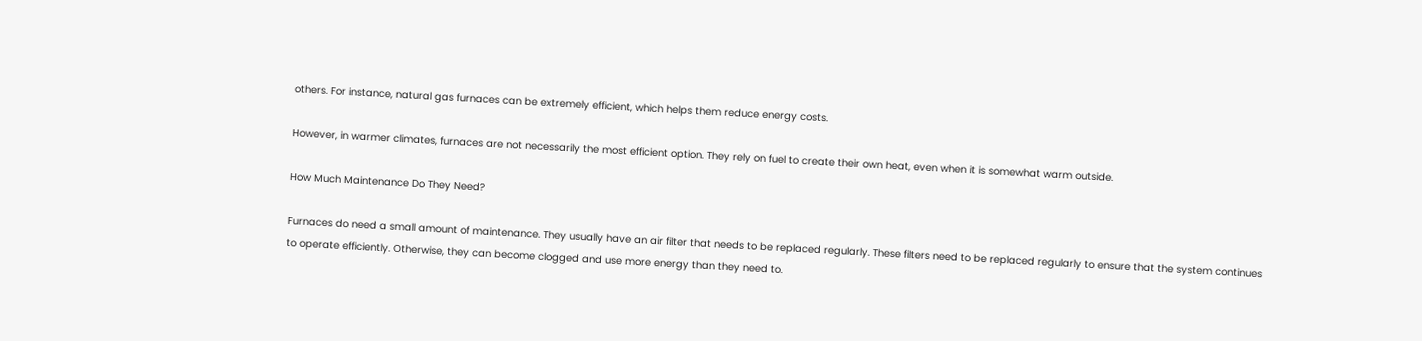others. For instance, natural gas furnaces can be extremely efficient, which helps them reduce energy costs.

However, in warmer climates, furnaces are not necessarily the most efficient option. They rely on fuel to create their own heat, even when it is somewhat warm outside.

How Much Maintenance Do They Need?

Furnaces do need a small amount of maintenance. They usually have an air filter that needs to be replaced regularly. These filters need to be replaced regularly to ensure that the system continues to operate efficiently. Otherwise, they can become clogged and use more energy than they need to.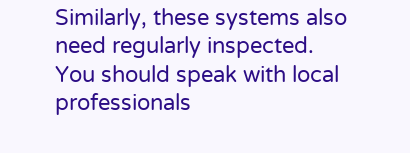Similarly, these systems also need regularly inspected. You should speak with local professionals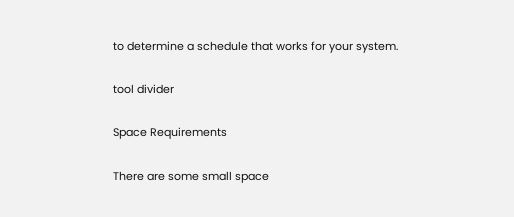to determine a schedule that works for your system.

tool divider

Space Requirements

There are some small space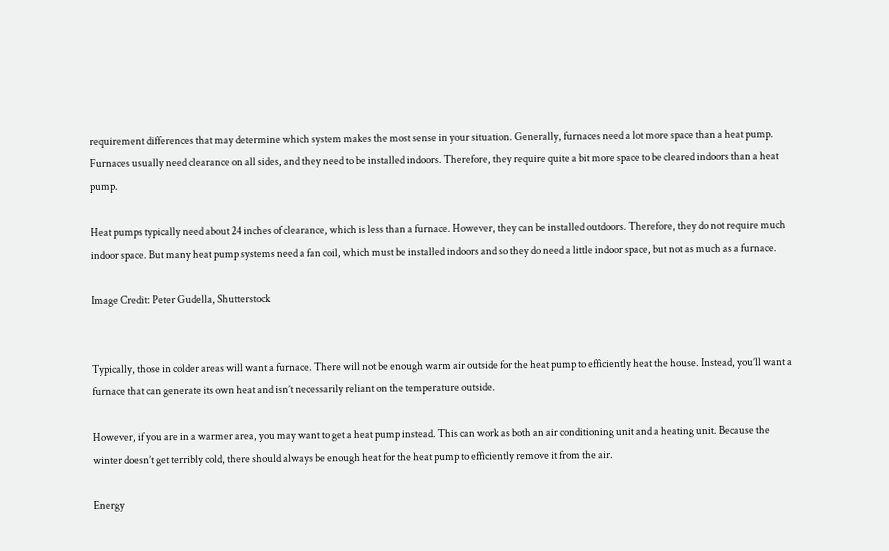requirement differences that may determine which system makes the most sense in your situation. Generally, furnaces need a lot more space than a heat pump. Furnaces usually need clearance on all sides, and they need to be installed indoors. Therefore, they require quite a bit more space to be cleared indoors than a heat pump.

Heat pumps typically need about 24 inches of clearance, which is less than a furnace. However, they can be installed outdoors. Therefore, they do not require much indoor space. But many heat pump systems need a fan coil, which must be installed indoors and so they do need a little indoor space, but not as much as a furnace.

Image Credit: Peter Gudella, Shutterstock


Typically, those in colder areas will want a furnace. There will not be enough warm air outside for the heat pump to efficiently heat the house. Instead, you’ll want a furnace that can generate its own heat and isn’t necessarily reliant on the temperature outside.

However, if you are in a warmer area, you may want to get a heat pump instead. This can work as both an air conditioning unit and a heating unit. Because the winter doesn’t get terribly cold, there should always be enough heat for the heat pump to efficiently remove it from the air.

Energy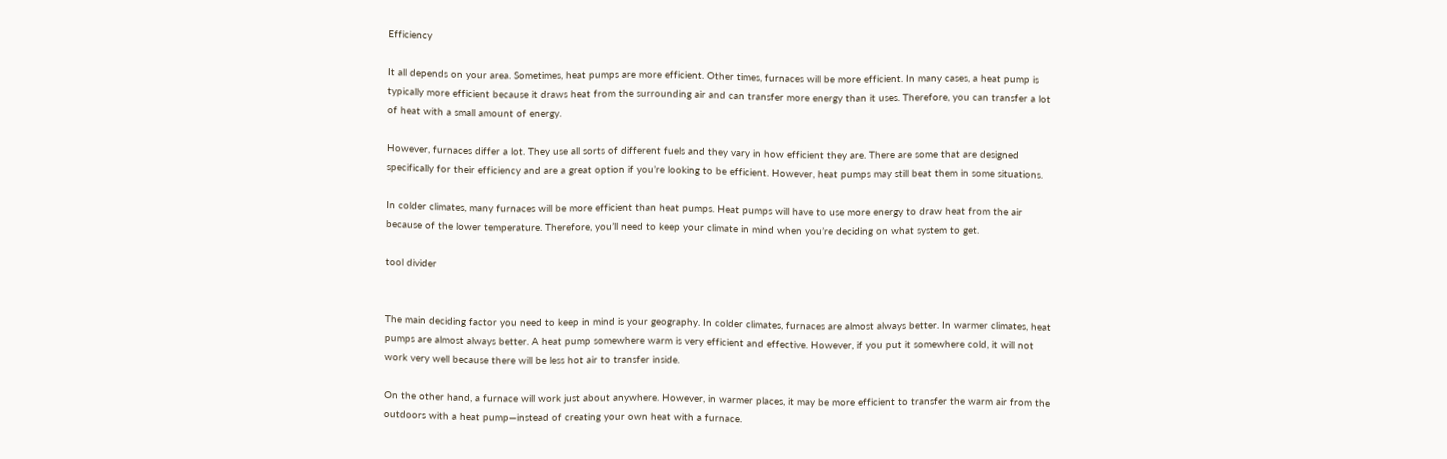Efficiency

It all depends on your area. Sometimes, heat pumps are more efficient. Other times, furnaces will be more efficient. In many cases, a heat pump is typically more efficient because it draws heat from the surrounding air and can transfer more energy than it uses. Therefore, you can transfer a lot of heat with a small amount of energy.

However, furnaces differ a lot. They use all sorts of different fuels and they vary in how efficient they are. There are some that are designed specifically for their efficiency and are a great option if you’re looking to be efficient. However, heat pumps may still beat them in some situations.

In colder climates, many furnaces will be more efficient than heat pumps. Heat pumps will have to use more energy to draw heat from the air because of the lower temperature. Therefore, you’ll need to keep your climate in mind when you’re deciding on what system to get.

tool divider


The main deciding factor you need to keep in mind is your geography. In colder climates, furnaces are almost always better. In warmer climates, heat pumps are almost always better. A heat pump somewhere warm is very efficient and effective. However, if you put it somewhere cold, it will not work very well because there will be less hot air to transfer inside.

On the other hand, a furnace will work just about anywhere. However, in warmer places, it may be more efficient to transfer the warm air from the outdoors with a heat pump—instead of creating your own heat with a furnace.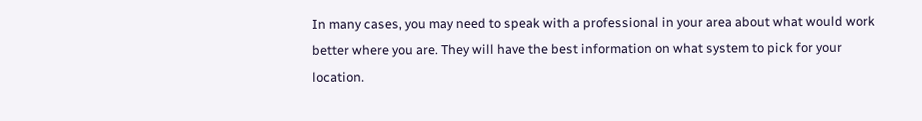In many cases, you may need to speak with a professional in your area about what would work better where you are. They will have the best information on what system to pick for your location.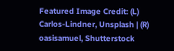Featured Image Credit: (L) Carlos-Lindner, Unsplash | (R) oasisamuel, Shutterstock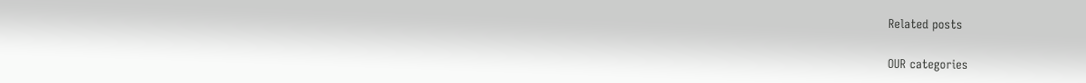Related posts

OUR categories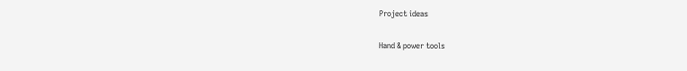Project ideas

Hand & power tools